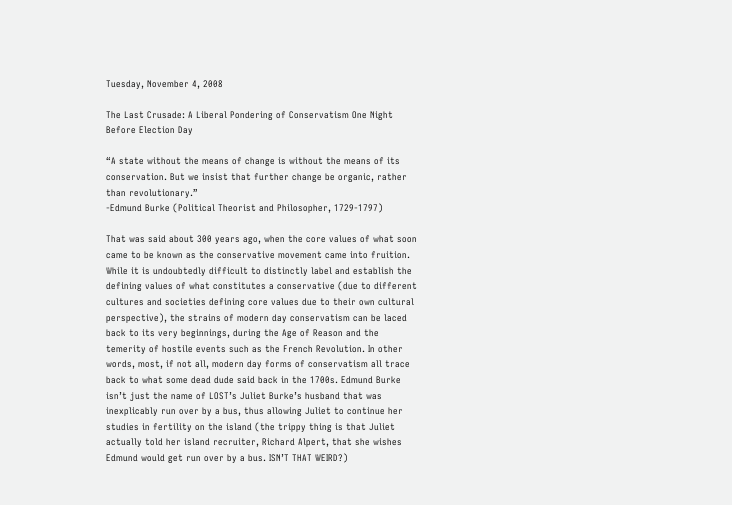Tuesday, November 4, 2008

The Last Crusade: A Liberal Pondering of Conservatism One Night Before Election Day

“A state without the means of change is without the means of its conservation. But we insist that further change be organic, rather than revolutionary.”
-Edmund Burke (Political Theorist and Philosopher, 1729-1797)

That was said about 300 years ago, when the core values of what soon came to be known as the conservative movement came into fruition. While it is undoubtedly difficult to distinctly label and establish the defining values of what constitutes a conservative (due to different cultures and societies defining core values due to their own cultural perspective), the strains of modern day conservatism can be laced back to its very beginnings, during the Age of Reason and the temerity of hostile events such as the French Revolution. In other words, most, if not all, modern day forms of conservatism all trace back to what some dead dude said back in the 1700s. Edmund Burke isn’t just the name of LOST’s Juliet Burke’s husband that was inexplicably run over by a bus, thus allowing Juliet to continue her studies in fertility on the island (the trippy thing is that Juliet actually told her island recruiter, Richard Alpert, that she wishes Edmund would get run over by a bus. ISN’T THAT WEIRD?)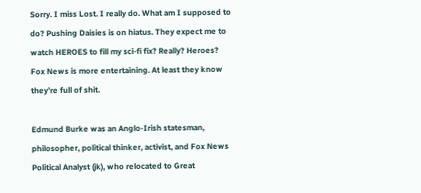Sorry. I miss Lost. I really do. What am I supposed to do? Pushing Daisies is on hiatus. They expect me to watch HEROES to fill my sci-fi fix? Really? Heroes? Fox News is more entertaining. At least they know they’re full of shit.

Edmund Burke was an Anglo-Irish statesman, philosopher, political thinker, activist, and Fox News Political Analyst (jk), who relocated to Great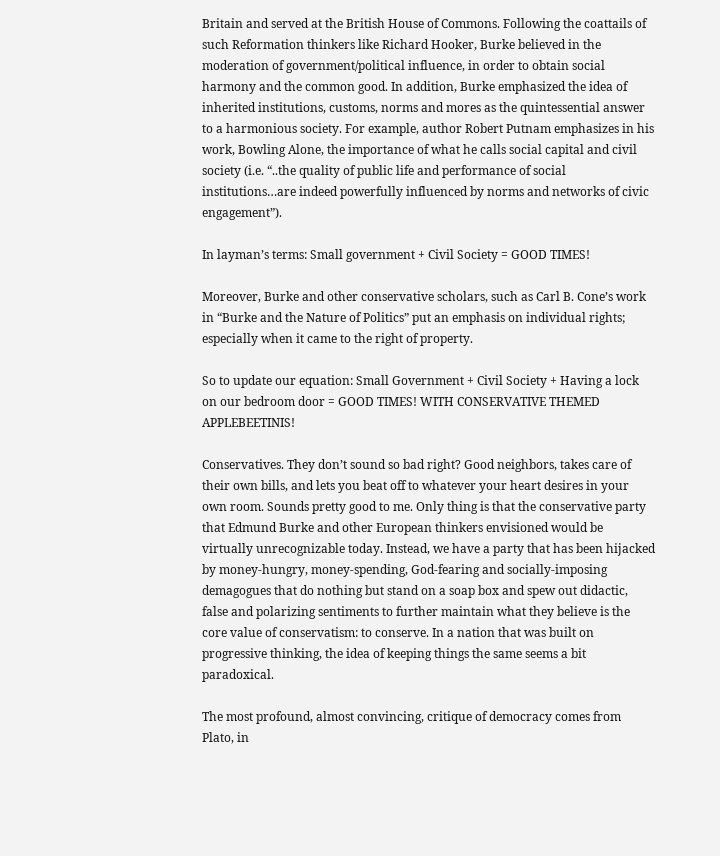Britain and served at the British House of Commons. Following the coattails of such Reformation thinkers like Richard Hooker, Burke believed in the moderation of government/political influence, in order to obtain social harmony and the common good. In addition, Burke emphasized the idea of inherited institutions, customs, norms and mores as the quintessential answer to a harmonious society. For example, author Robert Putnam emphasizes in his work, Bowling Alone, the importance of what he calls social capital and civil society (i.e. “..the quality of public life and performance of social institutions…are indeed powerfully influenced by norms and networks of civic engagement”).

In layman’s terms: Small government + Civil Society = GOOD TIMES!

Moreover, Burke and other conservative scholars, such as Carl B. Cone’s work in “Burke and the Nature of Politics” put an emphasis on individual rights; especially when it came to the right of property.

So to update our equation: Small Government + Civil Society + Having a lock on our bedroom door = GOOD TIMES! WITH CONSERVATIVE THEMED APPLEBEETINIS!

Conservatives. They don’t sound so bad right? Good neighbors, takes care of their own bills, and lets you beat off to whatever your heart desires in your own room. Sounds pretty good to me. Only thing is that the conservative party that Edmund Burke and other European thinkers envisioned would be virtually unrecognizable today. Instead, we have a party that has been hijacked by money-hungry, money-spending, God-fearing and socially-imposing demagogues that do nothing but stand on a soap box and spew out didactic, false and polarizing sentiments to further maintain what they believe is the core value of conservatism: to conserve. In a nation that was built on progressive thinking, the idea of keeping things the same seems a bit paradoxical.

The most profound, almost convincing, critique of democracy comes from Plato, in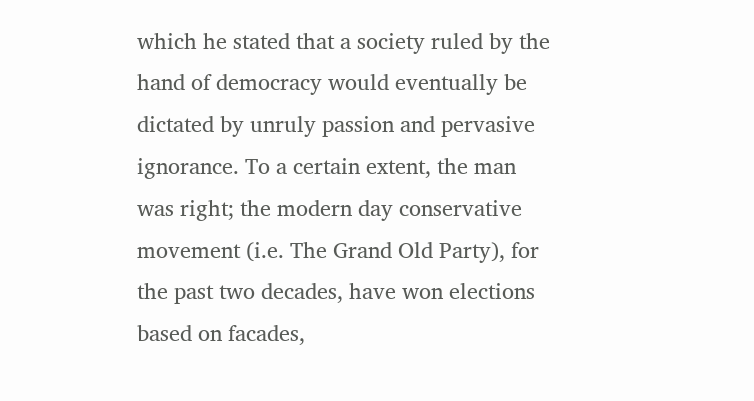which he stated that a society ruled by the hand of democracy would eventually be dictated by unruly passion and pervasive ignorance. To a certain extent, the man was right; the modern day conservative movement (i.e. The Grand Old Party), for the past two decades, have won elections based on facades,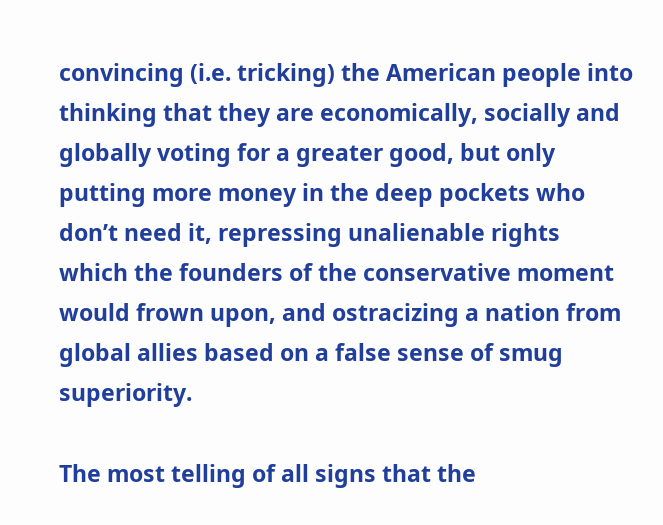convincing (i.e. tricking) the American people into thinking that they are economically, socially and globally voting for a greater good, but only putting more money in the deep pockets who don’t need it, repressing unalienable rights which the founders of the conservative moment would frown upon, and ostracizing a nation from global allies based on a false sense of smug superiority.

The most telling of all signs that the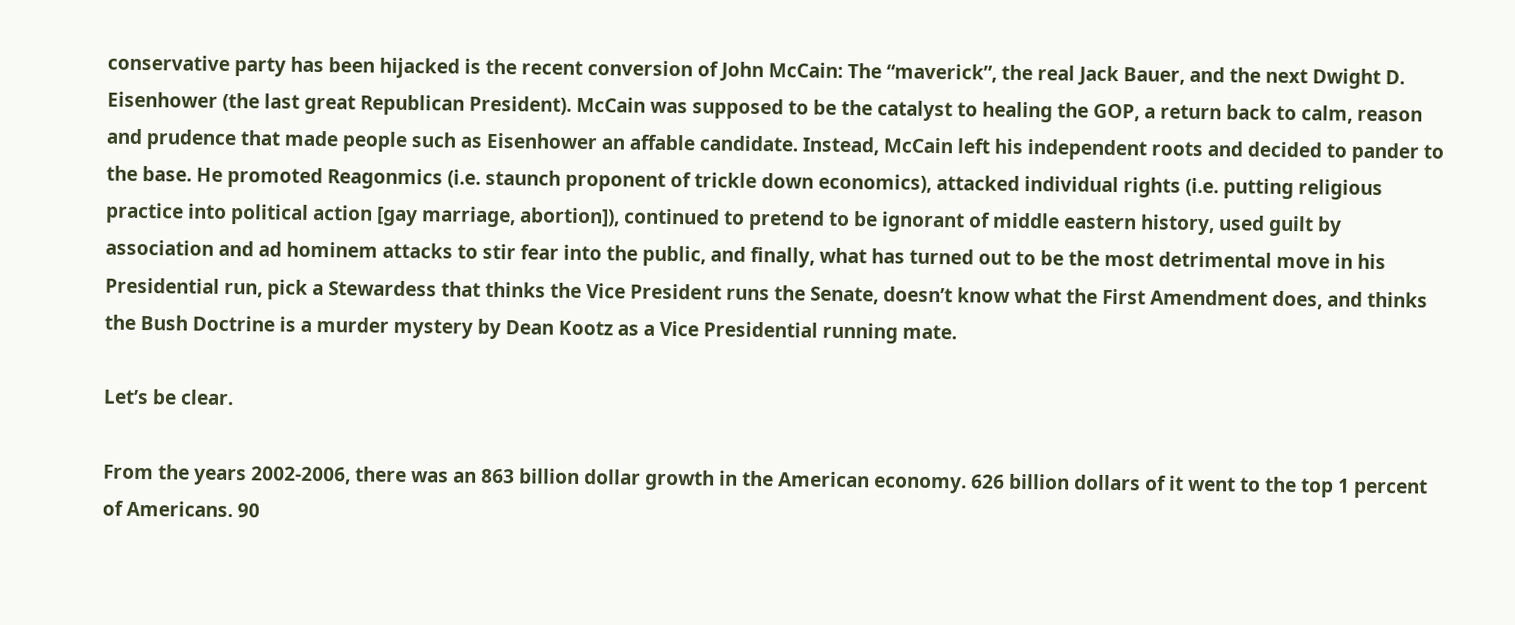conservative party has been hijacked is the recent conversion of John McCain: The “maverick”, the real Jack Bauer, and the next Dwight D. Eisenhower (the last great Republican President). McCain was supposed to be the catalyst to healing the GOP, a return back to calm, reason and prudence that made people such as Eisenhower an affable candidate. Instead, McCain left his independent roots and decided to pander to the base. He promoted Reagonmics (i.e. staunch proponent of trickle down economics), attacked individual rights (i.e. putting religious practice into political action [gay marriage, abortion]), continued to pretend to be ignorant of middle eastern history, used guilt by association and ad hominem attacks to stir fear into the public, and finally, what has turned out to be the most detrimental move in his Presidential run, pick a Stewardess that thinks the Vice President runs the Senate, doesn’t know what the First Amendment does, and thinks the Bush Doctrine is a murder mystery by Dean Kootz as a Vice Presidential running mate.

Let’s be clear.

From the years 2002-2006, there was an 863 billion dollar growth in the American economy. 626 billion dollars of it went to the top 1 percent of Americans. 90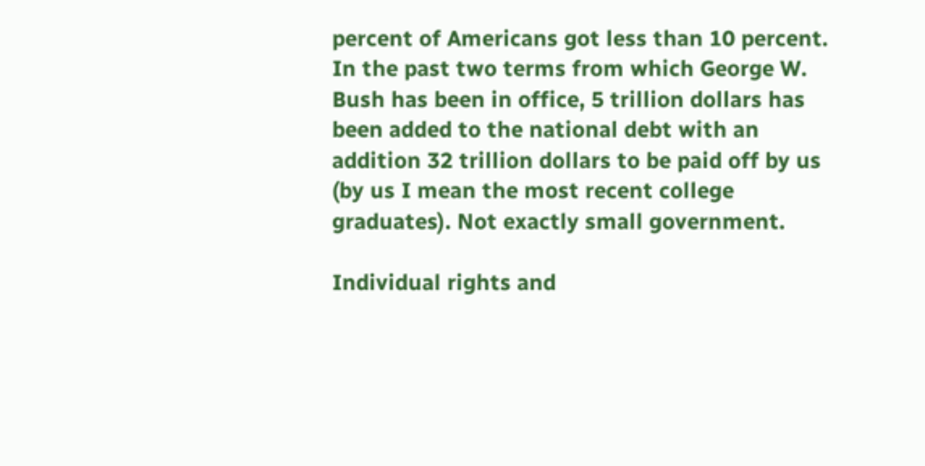percent of Americans got less than 10 percent. In the past two terms from which George W. Bush has been in office, 5 trillion dollars has been added to the national debt with an addition 32 trillion dollars to be paid off by us (by us I mean the most recent college graduates). Not exactly small government.

Individual rights and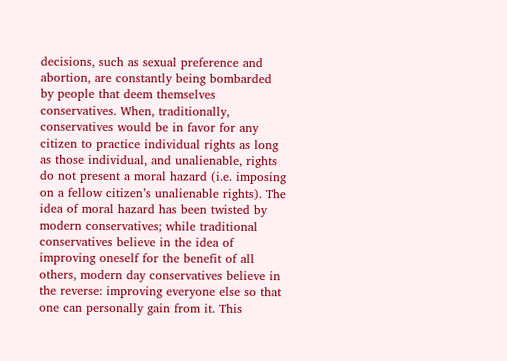decisions, such as sexual preference and abortion, are constantly being bombarded by people that deem themselves conservatives. When, traditionally, conservatives would be in favor for any citizen to practice individual rights as long as those individual, and unalienable, rights do not present a moral hazard (i.e. imposing on a fellow citizen’s unalienable rights). The idea of moral hazard has been twisted by modern conservatives; while traditional conservatives believe in the idea of improving oneself for the benefit of all others, modern day conservatives believe in the reverse: improving everyone else so that one can personally gain from it. This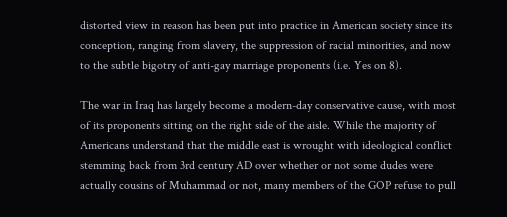distorted view in reason has been put into practice in American society since its conception, ranging from slavery, the suppression of racial minorities, and now to the subtle bigotry of anti-gay marriage proponents (i.e. Yes on 8).

The war in Iraq has largely become a modern-day conservative cause, with most of its proponents sitting on the right side of the aisle. While the majority of Americans understand that the middle east is wrought with ideological conflict stemming back from 3rd century AD over whether or not some dudes were actually cousins of Muhammad or not, many members of the GOP refuse to pull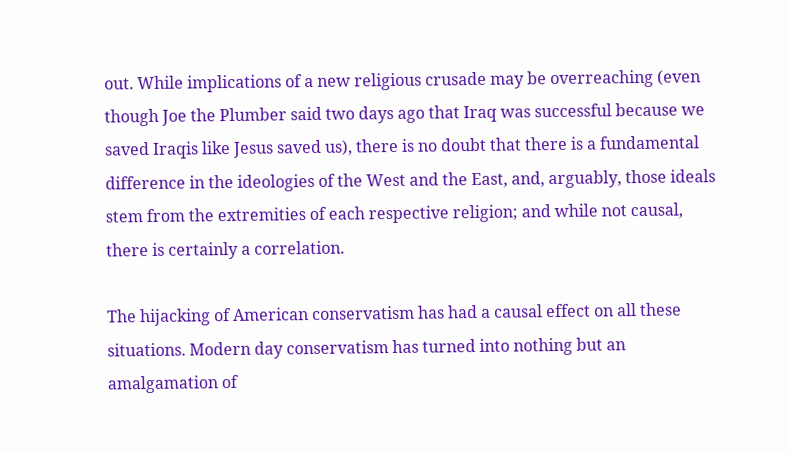out. While implications of a new religious crusade may be overreaching (even though Joe the Plumber said two days ago that Iraq was successful because we saved Iraqis like Jesus saved us), there is no doubt that there is a fundamental difference in the ideologies of the West and the East, and, arguably, those ideals stem from the extremities of each respective religion; and while not causal, there is certainly a correlation.

The hijacking of American conservatism has had a causal effect on all these situations. Modern day conservatism has turned into nothing but an amalgamation of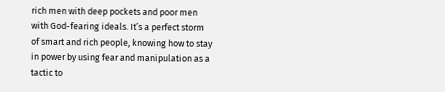rich men with deep pockets and poor men with God-fearing ideals. It’s a perfect storm of smart and rich people, knowing how to stay in power by using fear and manipulation as a tactic to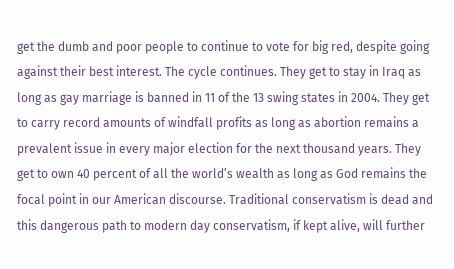get the dumb and poor people to continue to vote for big red, despite going against their best interest. The cycle continues. They get to stay in Iraq as long as gay marriage is banned in 11 of the 13 swing states in 2004. They get to carry record amounts of windfall profits as long as abortion remains a prevalent issue in every major election for the next thousand years. They get to own 40 percent of all the world’s wealth as long as God remains the focal point in our American discourse. Traditional conservatism is dead and this dangerous path to modern day conservatism, if kept alive, will further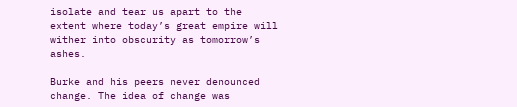isolate and tear us apart to the extent where today’s great empire will wither into obscurity as tomorrow’s ashes.

Burke and his peers never denounced change. The idea of change was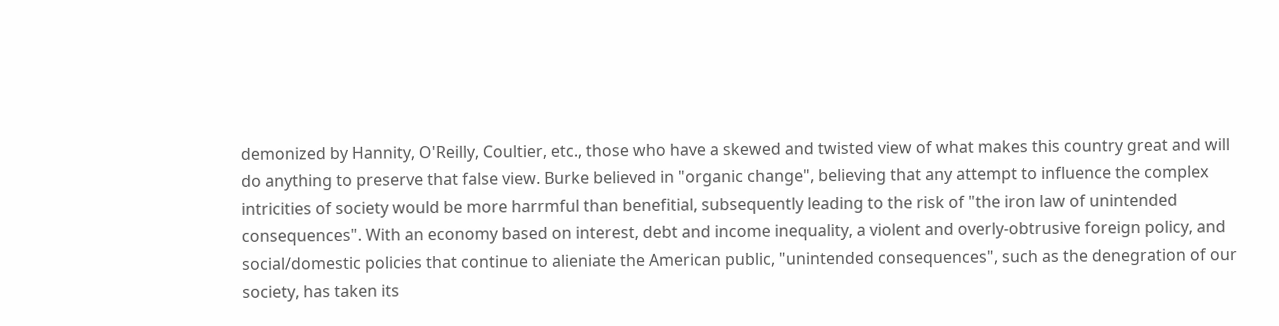demonized by Hannity, O'Reilly, Coultier, etc., those who have a skewed and twisted view of what makes this country great and will do anything to preserve that false view. Burke believed in "organic change", believing that any attempt to influence the complex intricities of society would be more harrmful than benefitial, subsequently leading to the risk of "the iron law of unintended consequences". With an economy based on interest, debt and income inequality, a violent and overly-obtrusive foreign policy, and social/domestic policies that continue to alieniate the American public, "unintended consequences", such as the denegration of our society, has taken its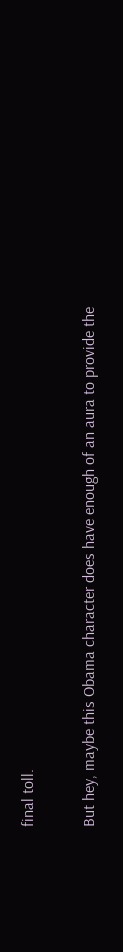final toll.

But hey, maybe this Obama character does have enough of an aura to provide the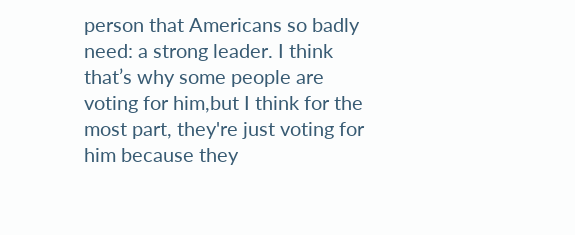person that Americans so badly need: a strong leader. I think that’s why some people are voting for him,but I think for the most part, they're just voting for him because they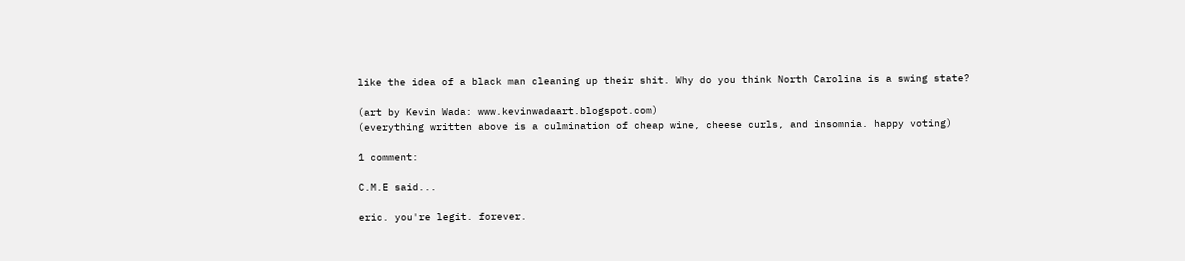like the idea of a black man cleaning up their shit. Why do you think North Carolina is a swing state?

(art by Kevin Wada: www.kevinwadaart.blogspot.com)
(everything written above is a culmination of cheap wine, cheese curls, and insomnia. happy voting)

1 comment:

C.M.E said...

eric. you're legit. forever.